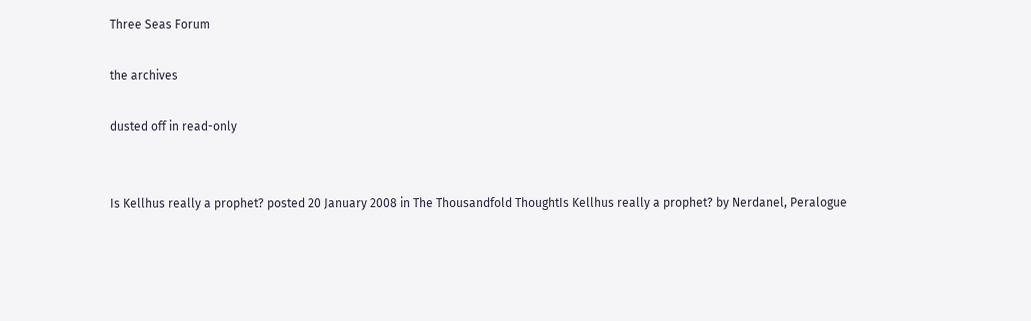Three Seas Forum

the archives

dusted off in read-only


Is Kellhus really a prophet? posted 20 January 2008 in The Thousandfold ThoughtIs Kellhus really a prophet? by Nerdanel, Peralogue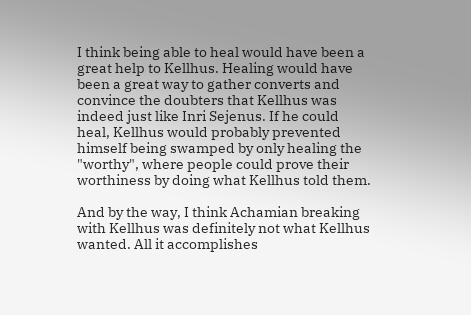I think being able to heal would have been a great help to Kellhus. Healing would have been a great way to gather converts and convince the doubters that Kellhus was indeed just like Inri Sejenus. If he could heal, Kellhus would probably prevented himself being swamped by only healing the "worthy", where people could prove their worthiness by doing what Kellhus told them.

And by the way, I think Achamian breaking with Kellhus was definitely not what Kellhus wanted. All it accomplishes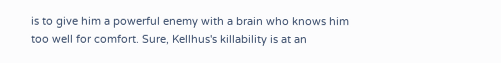is to give him a powerful enemy with a brain who knows him too well for comfort. Sure, Kellhus's killability is at an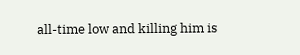all-time low and killing him is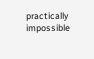practically impossible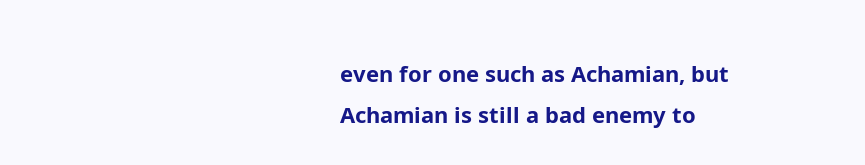even for one such as Achamian, but Achamian is still a bad enemy to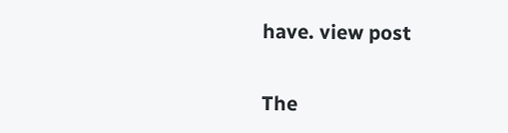have. view post


The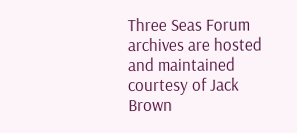Three Seas Forum archives are hosted and maintained courtesy of Jack Brown